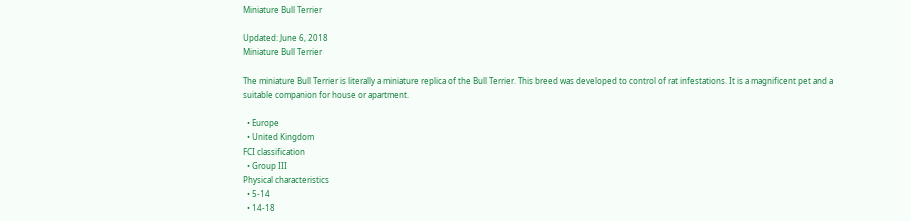Miniature Bull Terrier

Updated: June 6, 2018
Miniature Bull Terrier

The miniature Bull Terrier is literally a miniature replica of the Bull Terrier. This breed was developed to control of rat infestations. It is a magnificent pet and a suitable companion for house or apartment.

  • Europe
  • United Kingdom
FCI classification
  • Group III
Physical characteristics
  • 5-14
  • 14-18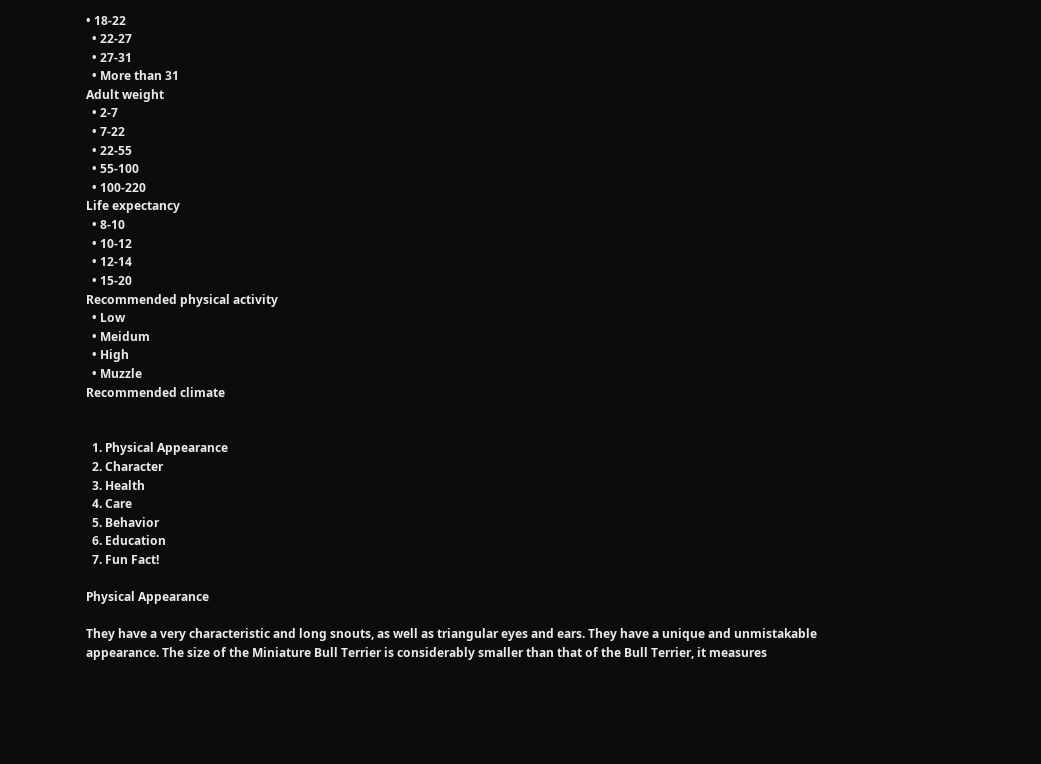• 18-22
  • 22-27
  • 27-31
  • More than 31
Adult weight
  • 2-7
  • 7-22
  • 22-55
  • 55-100
  • 100-220
Life expectancy
  • 8-10
  • 10-12
  • 12-14
  • 15-20
Recommended physical activity
  • Low
  • Meidum
  • High
  • Muzzle
Recommended climate


  1. Physical Appearance
  2. Character
  3. Health
  4. Care
  5. Behavior
  6. Education
  7. Fun Fact!

Physical Appearance

They have a very characteristic and long snouts, as well as triangular eyes and ears. They have a unique and unmistakable appearance. The size of the Miniature Bull Terrier is considerably smaller than that of the Bull Terrier, it measures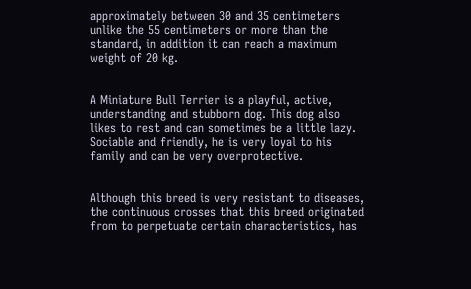approximately between 30 and 35 centimeters unlike the 55 centimeters or more than the standard, in addition it can reach a maximum weight of 20 kg.


A Miniature Bull Terrier is a playful, active, understanding and stubborn dog. This dog also likes to rest and can sometimes be a little lazy. Sociable and friendly, he is very loyal to his family and can be very overprotective.


Although this breed is very resistant to diseases, the continuous crosses that this breed originated from to perpetuate certain characteristics, has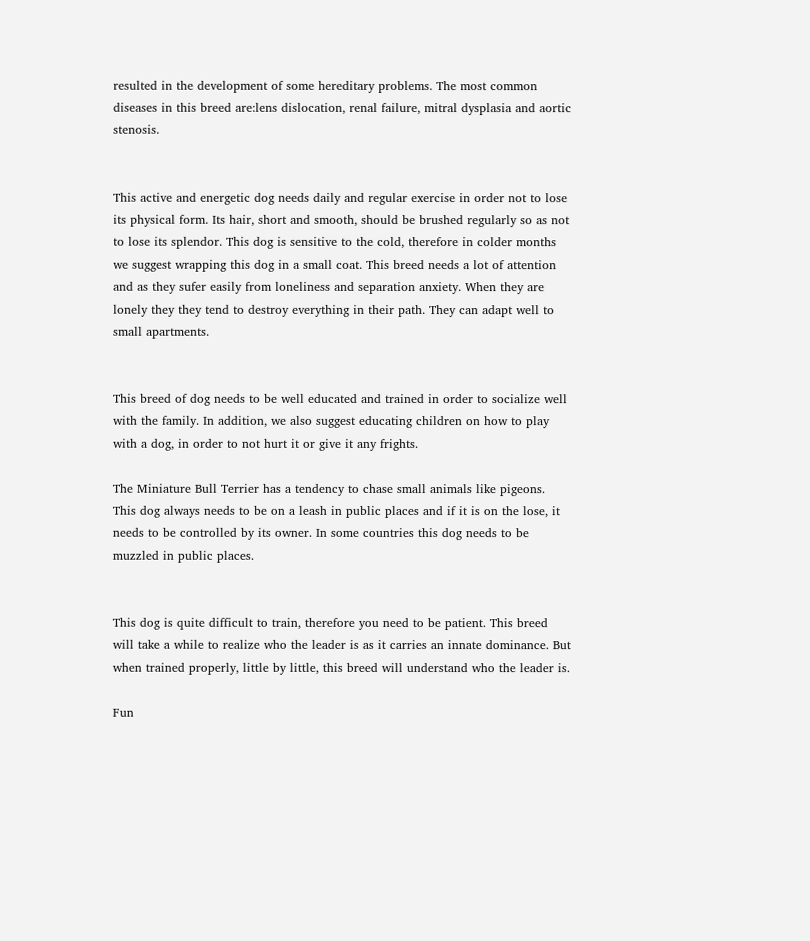resulted in the development of some hereditary problems. The most common diseases in this breed are:lens dislocation, renal failure, mitral dysplasia and aortic stenosis.


This active and energetic dog needs daily and regular exercise in order not to lose its physical form. Its hair, short and smooth, should be brushed regularly so as not to lose its splendor. This dog is sensitive to the cold, therefore in colder months we suggest wrapping this dog in a small coat. This breed needs a lot of attention and as they sufer easily from loneliness and separation anxiety. When they are lonely they they tend to destroy everything in their path. They can adapt well to small apartments.


This breed of dog needs to be well educated and trained in order to socialize well with the family. In addition, we also suggest educating children on how to play with a dog, in order to not hurt it or give it any frights.

The Miniature Bull Terrier has a tendency to chase small animals like pigeons. This dog always needs to be on a leash in public places and if it is on the lose, it needs to be controlled by its owner. In some countries this dog needs to be muzzled in public places.


This dog is quite difficult to train, therefore you need to be patient. This breed will take a while to realize who the leader is as it carries an innate dominance. But when trained properly, little by little, this breed will understand who the leader is.

Fun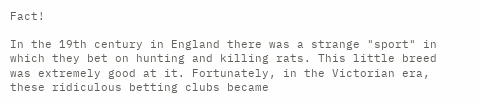Fact!

In the 19th century in England there was a strange "sport" in which they bet on hunting and killing rats. This little breed was extremely good at it. Fortunately, in the Victorian era, these ridiculous betting clubs became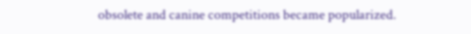obsolete and canine competitions became popularized.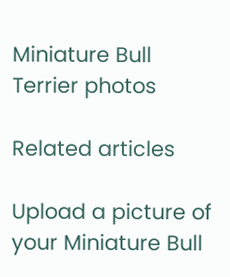Miniature Bull Terrier photos

Related articles

Upload a picture of your Miniature Bull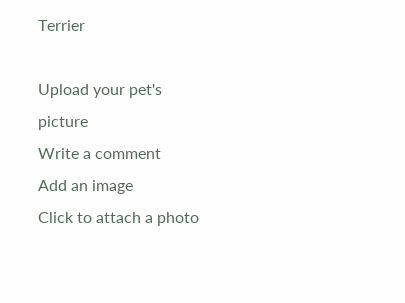Terrier

Upload your pet's picture
Write a comment
Add an image
Click to attach a photo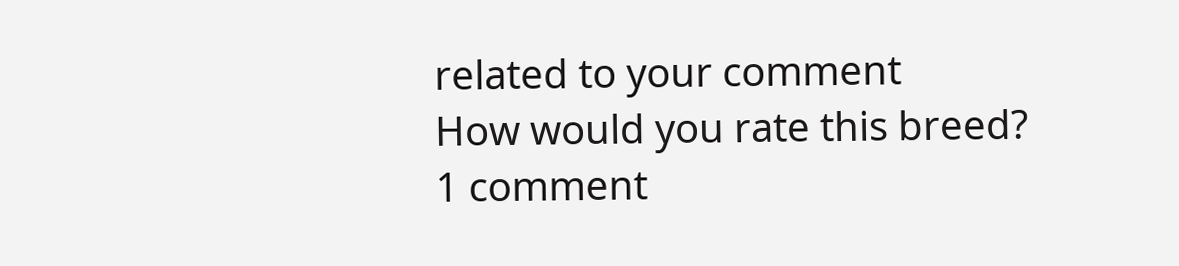related to your comment
How would you rate this breed?
1 comment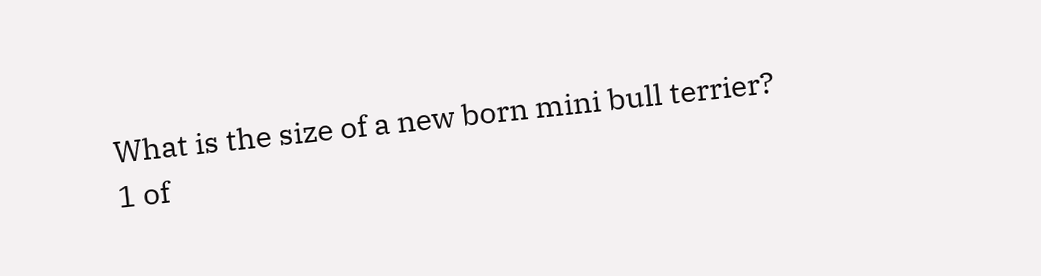What is the size of a new born mini bull terrier?
1 of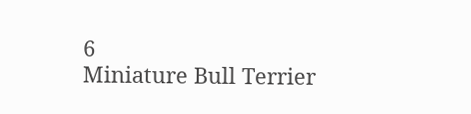6
Miniature Bull Terrier